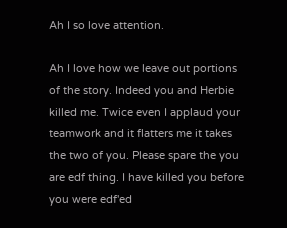Ah I so love attention.

Ah I love how we leave out portions of the story. Indeed you and Herbie killed me. Twice even I applaud your teamwork and it flatters me it takes the two of you. Please spare the you are edf thing. I have killed you before you were edf'ed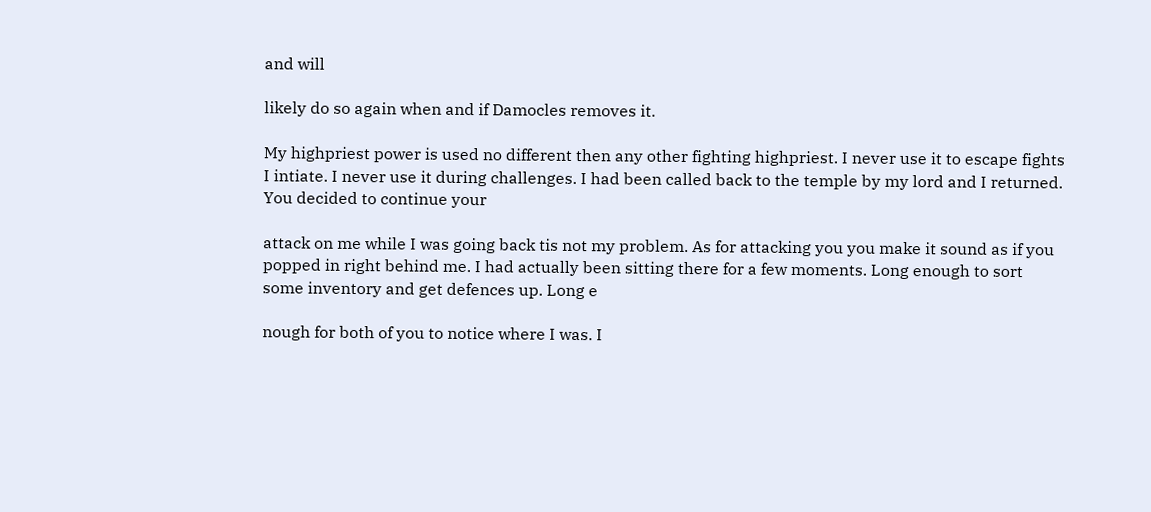and will

likely do so again when and if Damocles removes it.

My highpriest power is used no different then any other fighting highpriest. I never use it to escape fights I intiate. I never use it during challenges. I had been called back to the temple by my lord and I returned. You decided to continue your

attack on me while I was going back tis not my problem. As for attacking you you make it sound as if you popped in right behind me. I had actually been sitting there for a few moments. Long enough to sort some inventory and get defences up. Long e

nough for both of you to notice where I was. I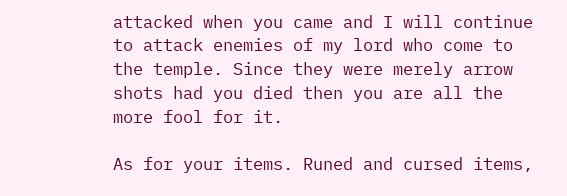attacked when you came and I will continue to attack enemies of my lord who come to the temple. Since they were merely arrow shots had you died then you are all the more fool for it.

As for your items. Runed and cursed items,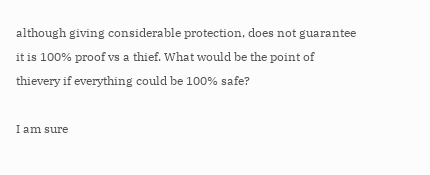although giving considerable protection, does not guarantee it is 100% proof vs a thief. What would be the point of thievery if everything could be 100% safe?

I am sure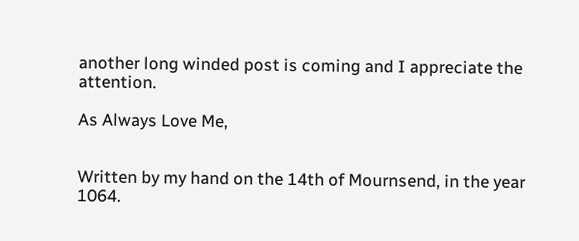another long winded post is coming and I appreciate the attention.

As Always Love Me,


Written by my hand on the 14th of Mournsend, in the year 1064.